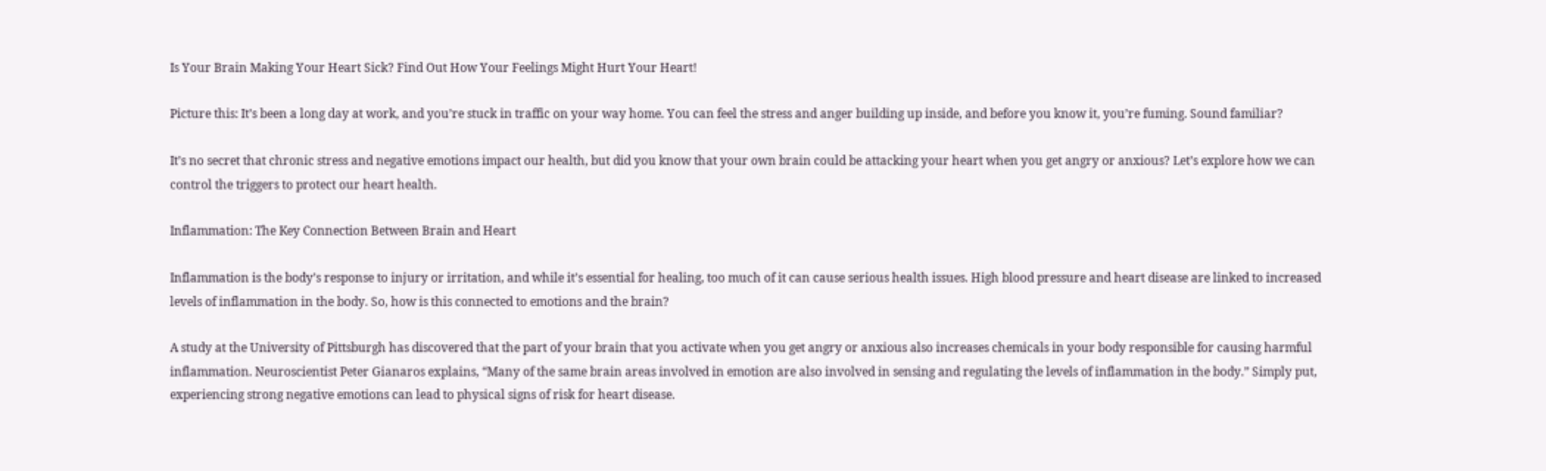Is Your Brain Making Your Heart Sick? Find Out How Your Feelings Might Hurt Your Heart!

Picture this: It’s been a long day at work, and you’re stuck in traffic on your way home. You can feel the stress and anger building up inside, and before you know it, you’re fuming. Sound familiar?

It’s no secret that chronic stress and negative emotions impact our health, but did you know that your own brain could be attacking your heart when you get angry or anxious? Let’s explore how we can control the triggers to protect our heart health.

Inflammation: The Key Connection Between Brain and Heart

Inflammation is the body’s response to injury or irritation, and while it’s essential for healing, too much of it can cause serious health issues. High blood pressure and heart disease are linked to increased levels of inflammation in the body. So, how is this connected to emotions and the brain?

A study at the University of Pittsburgh has discovered that the part of your brain that you activate when you get angry or anxious also increases chemicals in your body responsible for causing harmful inflammation. Neuroscientist Peter Gianaros explains, “Many of the same brain areas involved in emotion are also involved in sensing and regulating the levels of inflammation in the body.” Simply put, experiencing strong negative emotions can lead to physical signs of risk for heart disease.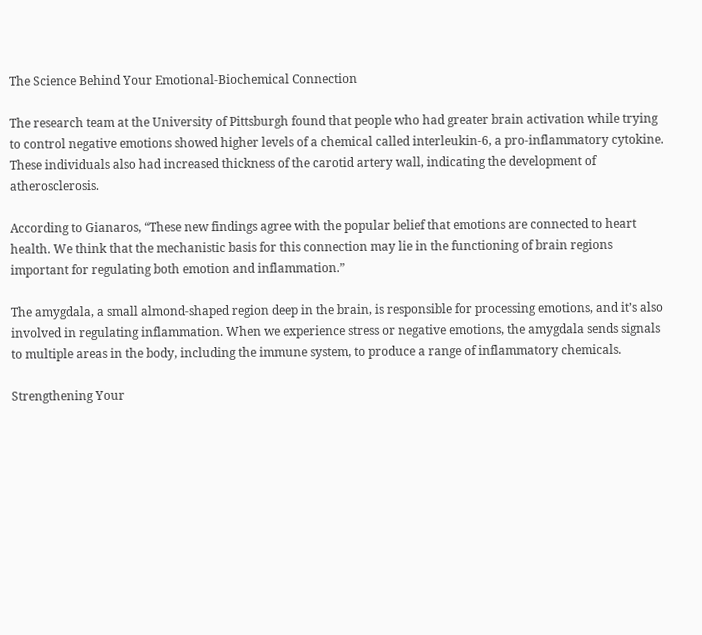The Science Behind Your Emotional-Biochemical Connection

The research team at the University of Pittsburgh found that people who had greater brain activation while trying to control negative emotions showed higher levels of a chemical called interleukin-6, a pro-inflammatory cytokine. These individuals also had increased thickness of the carotid artery wall, indicating the development of atherosclerosis.

According to Gianaros, “These new findings agree with the popular belief that emotions are connected to heart health. We think that the mechanistic basis for this connection may lie in the functioning of brain regions important for regulating both emotion and inflammation.”

The amygdala, a small almond-shaped region deep in the brain, is responsible for processing emotions, and it’s also involved in regulating inflammation. When we experience stress or negative emotions, the amygdala sends signals to multiple areas in the body, including the immune system, to produce a range of inflammatory chemicals.

Strengthening Your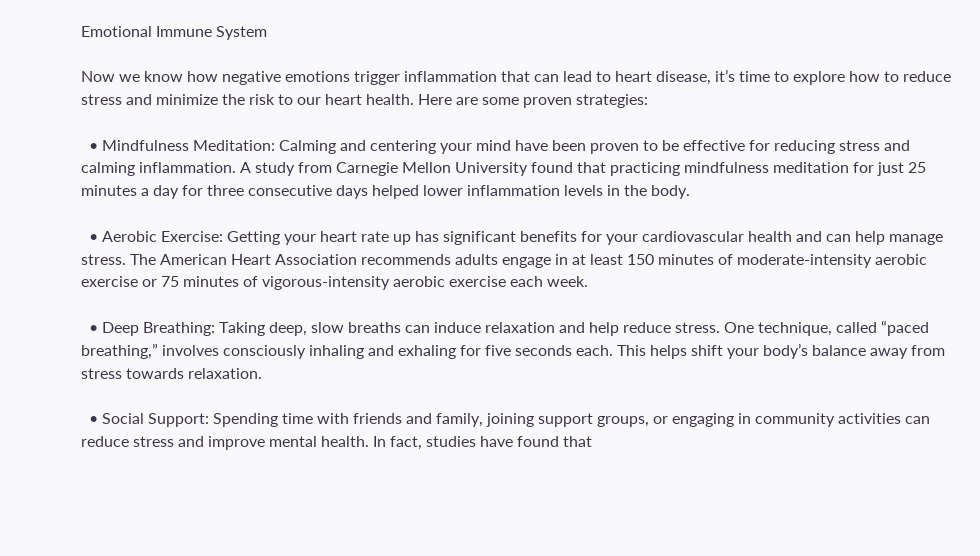Emotional Immune System

Now we know how negative emotions trigger inflammation that can lead to heart disease, it’s time to explore how to reduce stress and minimize the risk to our heart health. Here are some proven strategies:

  • Mindfulness Meditation: Calming and centering your mind have been proven to be effective for reducing stress and calming inflammation. A study from Carnegie Mellon University found that practicing mindfulness meditation for just 25 minutes a day for three consecutive days helped lower inflammation levels in the body.

  • Aerobic Exercise: Getting your heart rate up has significant benefits for your cardiovascular health and can help manage stress. The American Heart Association recommends adults engage in at least 150 minutes of moderate-intensity aerobic exercise or 75 minutes of vigorous-intensity aerobic exercise each week.

  • Deep Breathing: Taking deep, slow breaths can induce relaxation and help reduce stress. One technique, called “paced breathing,” involves consciously inhaling and exhaling for five seconds each. This helps shift your body’s balance away from stress towards relaxation.

  • Social Support: Spending time with friends and family, joining support groups, or engaging in community activities can reduce stress and improve mental health. In fact, studies have found that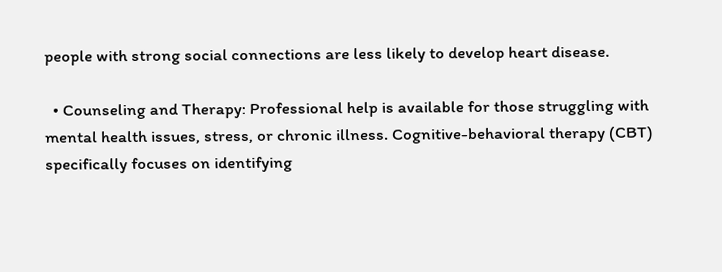people with strong social connections are less likely to develop heart disease.

  • Counseling and Therapy: Professional help is available for those struggling with mental health issues, stress, or chronic illness. Cognitive-behavioral therapy (CBT) specifically focuses on identifying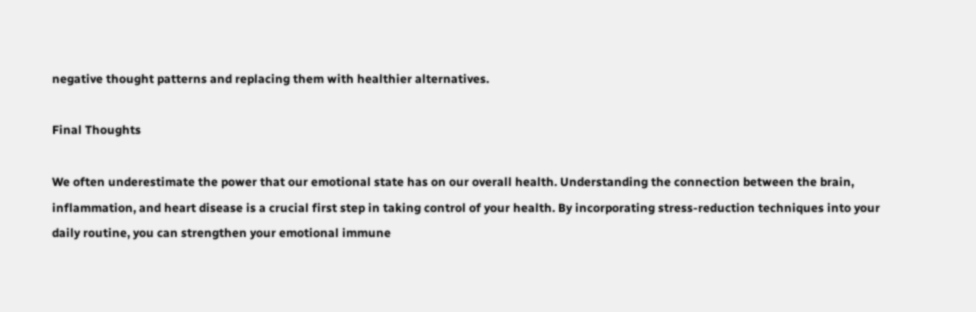negative thought patterns and replacing them with healthier alternatives.

Final Thoughts

We often underestimate the power that our emotional state has on our overall health. Understanding the connection between the brain, inflammation, and heart disease is a crucial first step in taking control of your health. By incorporating stress-reduction techniques into your daily routine, you can strengthen your emotional immune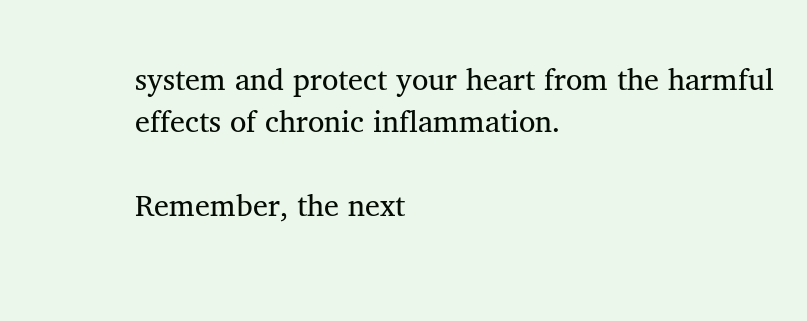system and protect your heart from the harmful effects of chronic inflammation.

Remember, the next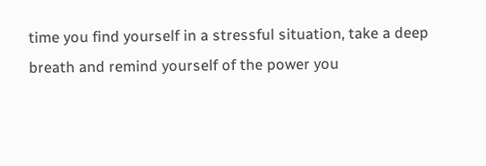time you find yourself in a stressful situation, take a deep breath and remind yourself of the power you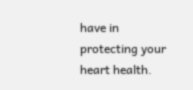have in protecting your heart health.